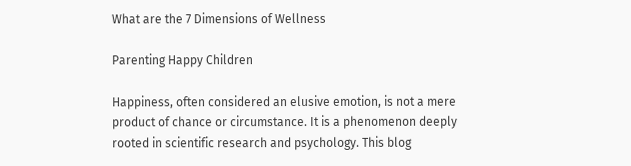What are the 7 Dimensions of Wellness

Parenting Happy Children

Happiness, often considered an elusive emotion, is not a mere product of chance or circumstance. It is a phenomenon deeply rooted in scientific research and psychology. This blog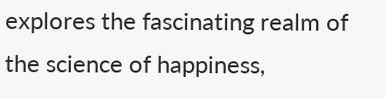explores the fascinating realm of the science of happiness,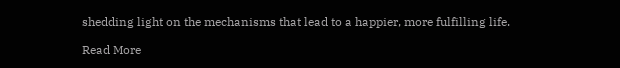shedding light on the mechanisms that lead to a happier, more fulfilling life.

Read More